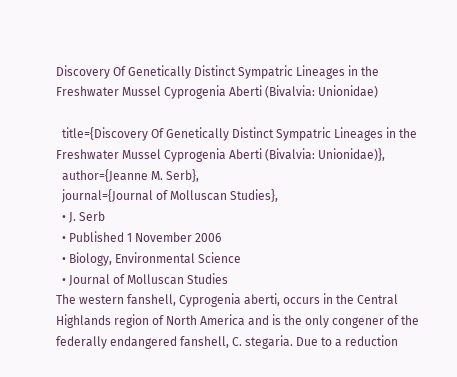Discovery Of Genetically Distinct Sympatric Lineages in the Freshwater Mussel Cyprogenia Aberti (Bivalvia: Unionidae)

  title={Discovery Of Genetically Distinct Sympatric Lineages in the Freshwater Mussel Cyprogenia Aberti (Bivalvia: Unionidae)},
  author={Jeanne M. Serb},
  journal={Journal of Molluscan Studies},
  • J. Serb
  • Published 1 November 2006
  • Biology, Environmental Science
  • Journal of Molluscan Studies
The western fanshell, Cyprogenia aberti, occurs in the Central Highlands region of North America and is the only congener of the federally endangered fanshell, C. stegaria. Due to a reduction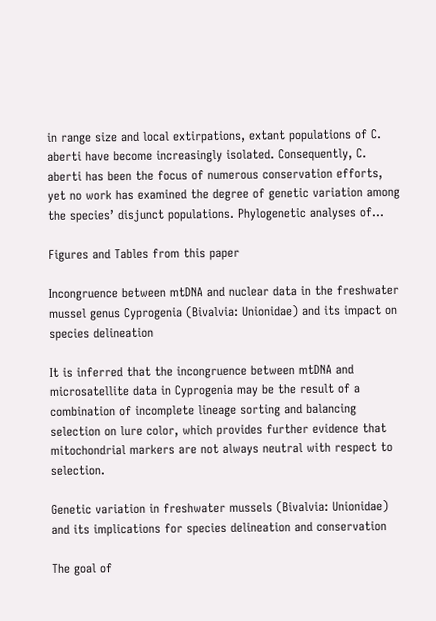in range size and local extirpations, extant populations of C. aberti have become increasingly isolated. Consequently, C. aberti has been the focus of numerous conservation efforts, yet no work has examined the degree of genetic variation among the species’ disjunct populations. Phylogenetic analyses of…

Figures and Tables from this paper

Incongruence between mtDNA and nuclear data in the freshwater mussel genus Cyprogenia (Bivalvia: Unionidae) and its impact on species delineation

It is inferred that the incongruence between mtDNA and microsatellite data in Cyprogenia may be the result of a combination of incomplete lineage sorting and balancing selection on lure color, which provides further evidence that mitochondrial markers are not always neutral with respect to selection.

Genetic variation in freshwater mussels (Bivalvia: Unionidae) and its implications for species delineation and conservation

The goal of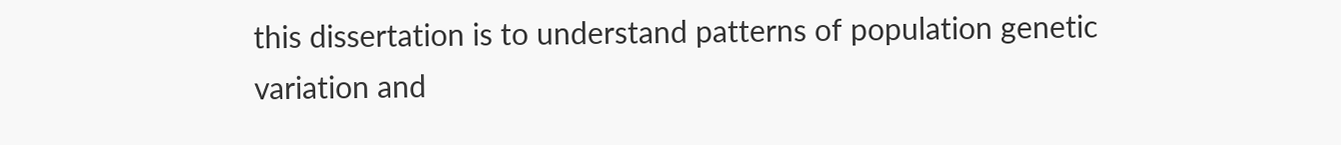this dissertation is to understand patterns of population genetic variation and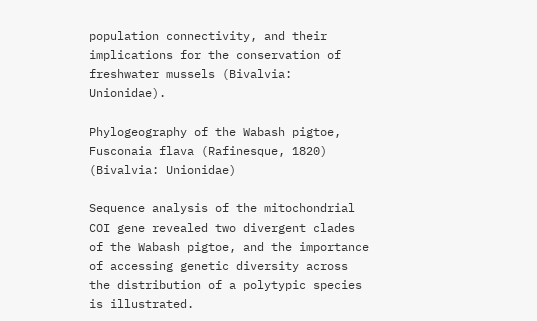population connectivity, and their implications for the conservation of freshwater mussels (Bivalvia: Unionidae).

Phylogeography of the Wabash pigtoe, Fusconaia flava (Rafinesque, 1820) (Bivalvia: Unionidae)

Sequence analysis of the mitochondrial COI gene revealed two divergent clades of the Wabash pigtoe, and the importance of accessing genetic diversity across the distribution of a polytypic species is illustrated.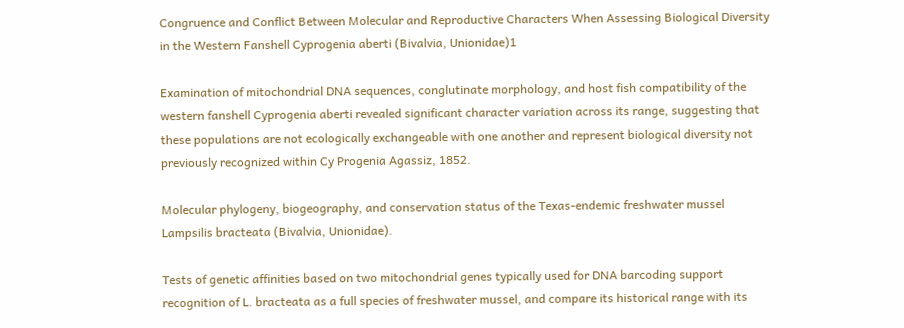Congruence and Conflict Between Molecular and Reproductive Characters When Assessing Biological Diversity in the Western Fanshell Cyprogenia aberti (Bivalvia, Unionidae)1

Examination of mitochondrial DNA sequences, conglutinate morphology, and host fish compatibility of the western fanshell Cyprogenia aberti revealed significant character variation across its range, suggesting that these populations are not ecologically exchangeable with one another and represent biological diversity not previously recognized within Cy Progenia Agassiz, 1852.

Molecular phylogeny, biogeography, and conservation status of the Texas-endemic freshwater mussel Lampsilis bracteata (Bivalvia, Unionidae).

Tests of genetic affinities based on two mitochondrial genes typically used for DNA barcoding support recognition of L. bracteata as a full species of freshwater mussel, and compare its historical range with its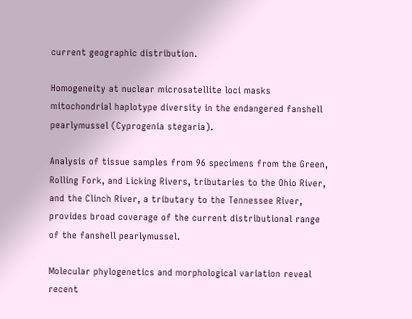current geographic distribution.

Homogeneity at nuclear microsatellite loci masks mitochondrial haplotype diversity in the endangered fanshell pearlymussel (Cyprogenia stegaria).

Analysis of tissue samples from 96 specimens from the Green, Rolling Fork, and Licking Rivers, tributaries to the Ohio River, and the Clinch River, a tributary to the Tennessee River, provides broad coverage of the current distributional range of the fanshell pearlymussel.

Molecular phylogenetics and morphological variation reveal recent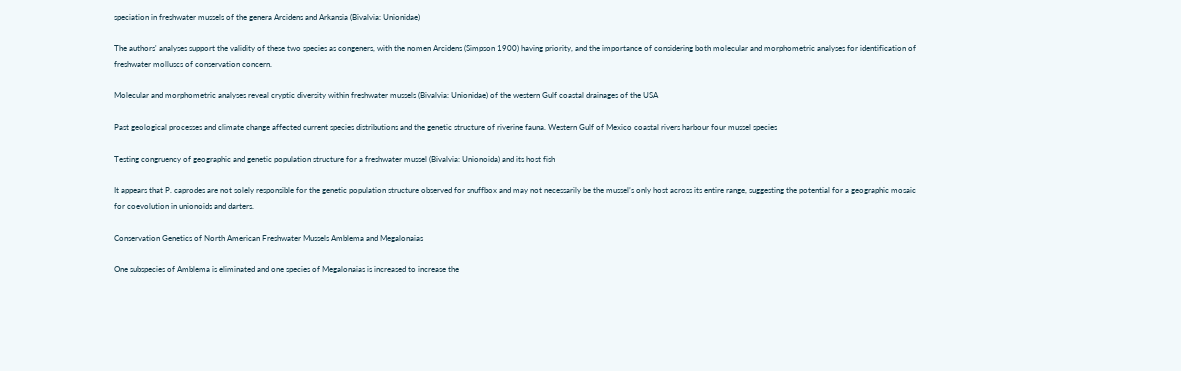speciation in freshwater mussels of the genera Arcidens and Arkansia (Bivalvia: Unionidae)

The authors' analyses support the validity of these two species as congeners, with the nomen Arcidens (Simpson 1900) having priority, and the importance of considering both molecular and morphometric analyses for identification of freshwater molluscs of conservation concern.

Molecular and morphometric analyses reveal cryptic diversity within freshwater mussels (Bivalvia: Unionidae) of the western Gulf coastal drainages of the USA

Past geological processes and climate change affected current species distributions and the genetic structure of riverine fauna. Western Gulf of Mexico coastal rivers harbour four mussel species

Testing congruency of geographic and genetic population structure for a freshwater mussel (Bivalvia: Unionoida) and its host fish

It appears that P. caprodes are not solely responsible for the genetic population structure observed for snuffbox and may not necessarily be the mussel’s only host across its entire range, suggesting the potential for a geographic mosaic for coevolution in unionoids and darters.

Conservation Genetics of North American Freshwater Mussels Amblema and Megalonaias

One subspecies of Amblema is eliminated and one species of Megalonaias is increased to increase the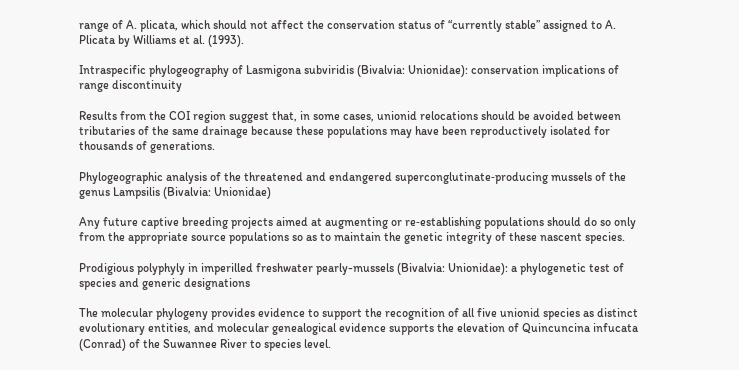range of A. plicata, which should not affect the conservation status of “currently stable” assigned to A. Plicata by Williams et al. (1993).

Intraspecific phylogeography of Lasmigona subviridis (Bivalvia: Unionidae): conservation implications of range discontinuity

Results from the COI region suggest that, in some cases, unionid relocations should be avoided between tributaries of the same drainage because these populations may have been reproductively isolated for thousands of generations.

Phylogeographic analysis of the threatened and endangered superconglutinate‐producing mussels of the genus Lampsilis (Bivalvia: Unionidae)

Any future captive breeding projects aimed at augmenting or re‐establishing populations should do so only from the appropriate source populations so as to maintain the genetic integrity of these nascent species.

Prodigious polyphyly in imperilled freshwater pearly-mussels (Bivalvia: Unionidae): a phylogenetic test of species and generic designations

The molecular phylogeny provides evidence to support the recognition of all five unionid species as distinct evolutionary entities, and molecular genealogical evidence supports the elevation of Quincuncina infucata (Conrad) of the Suwannee River to species level.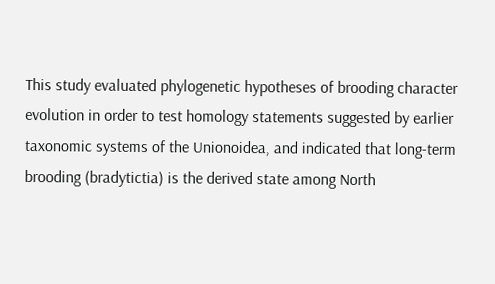This study evaluated phylogenetic hypotheses of brooding character evolution in order to test homology statements suggested by earlier taxonomic systems of the Unionoidea, and indicated that long-term brooding (bradytictia) is the derived state among North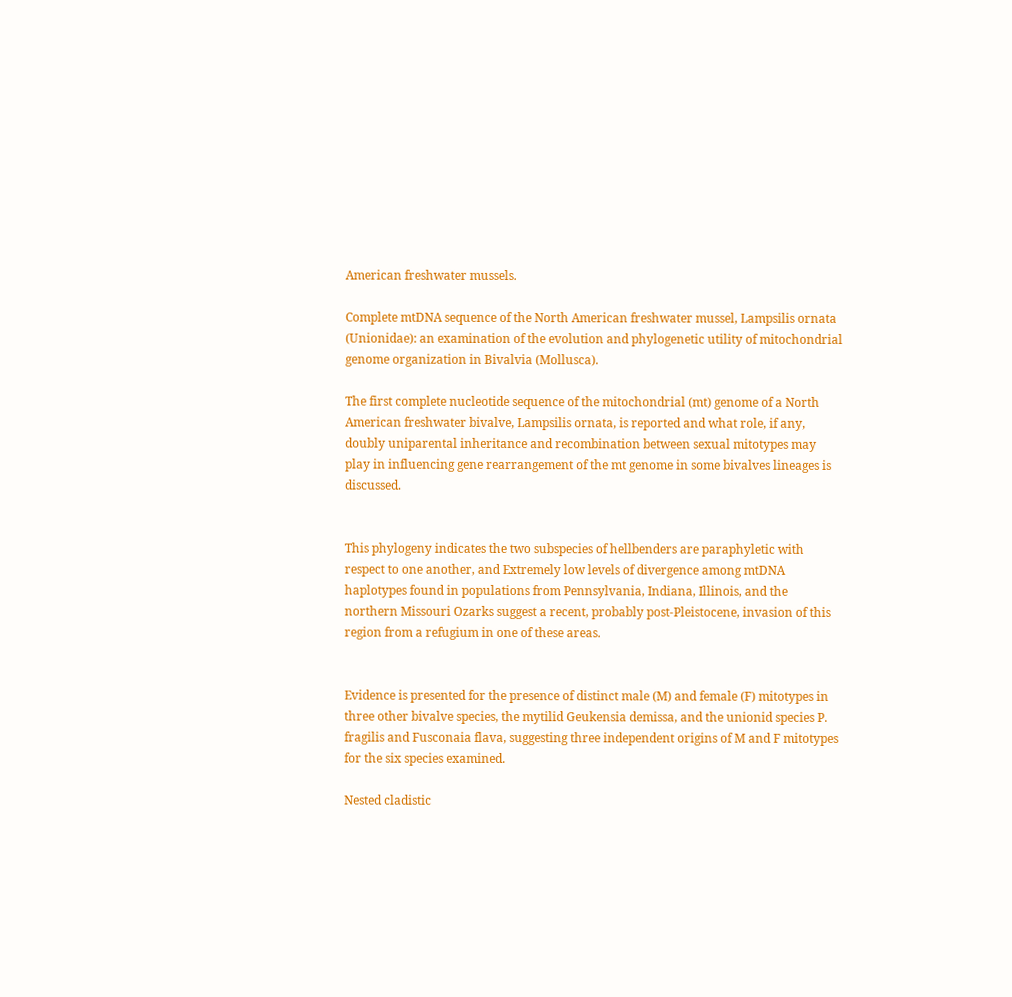American freshwater mussels.

Complete mtDNA sequence of the North American freshwater mussel, Lampsilis ornata (Unionidae): an examination of the evolution and phylogenetic utility of mitochondrial genome organization in Bivalvia (Mollusca).

The first complete nucleotide sequence of the mitochondrial (mt) genome of a North American freshwater bivalve, Lampsilis ornata, is reported and what role, if any, doubly uniparental inheritance and recombination between sexual mitotypes may play in influencing gene rearrangement of the mt genome in some bivalves lineages is discussed.


This phylogeny indicates the two subspecies of hellbenders are paraphyletic with respect to one another, and Extremely low levels of divergence among mtDNA haplotypes found in populations from Pennsylvania, Indiana, Illinois, and the northern Missouri Ozarks suggest a recent, probably post‐Pleistocene, invasion of this region from a refugium in one of these areas.


Evidence is presented for the presence of distinct male (M) and female (F) mitotypes in three other bivalve species, the mytilid Geukensia demissa, and the unionid species P. fragilis and Fusconaia flava, suggesting three independent origins of M and F mitotypes for the six species examined.

Nested cladistic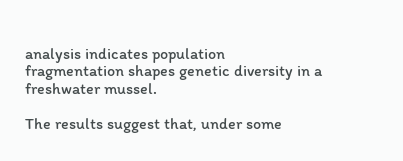analysis indicates population fragmentation shapes genetic diversity in a freshwater mussel.

The results suggest that, under some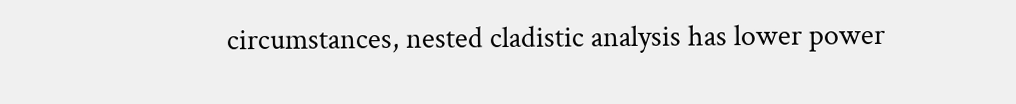circumstances, nested cladistic analysis has lower power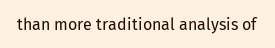than more traditional analysis of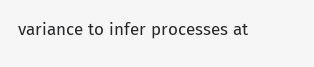variance to infer processes at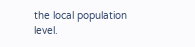the local population level.